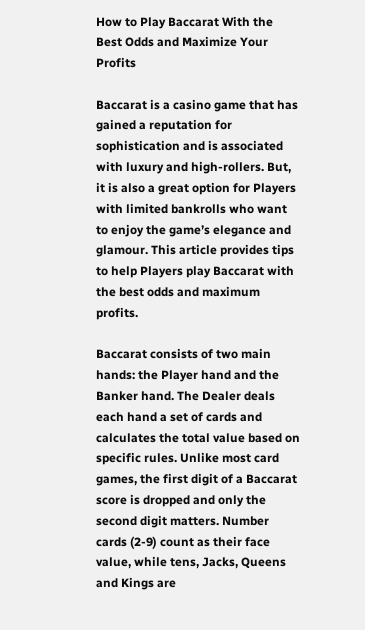How to Play Baccarat With the Best Odds and Maximize Your Profits

Baccarat is a casino game that has gained a reputation for sophistication and is associated with luxury and high-rollers. But, it is also a great option for Players with limited bankrolls who want to enjoy the game’s elegance and glamour. This article provides tips to help Players play Baccarat with the best odds and maximum profits.

Baccarat consists of two main hands: the Player hand and the Banker hand. The Dealer deals each hand a set of cards and calculates the total value based on specific rules. Unlike most card games, the first digit of a Baccarat score is dropped and only the second digit matters. Number cards (2-9) count as their face value, while tens, Jacks, Queens and Kings are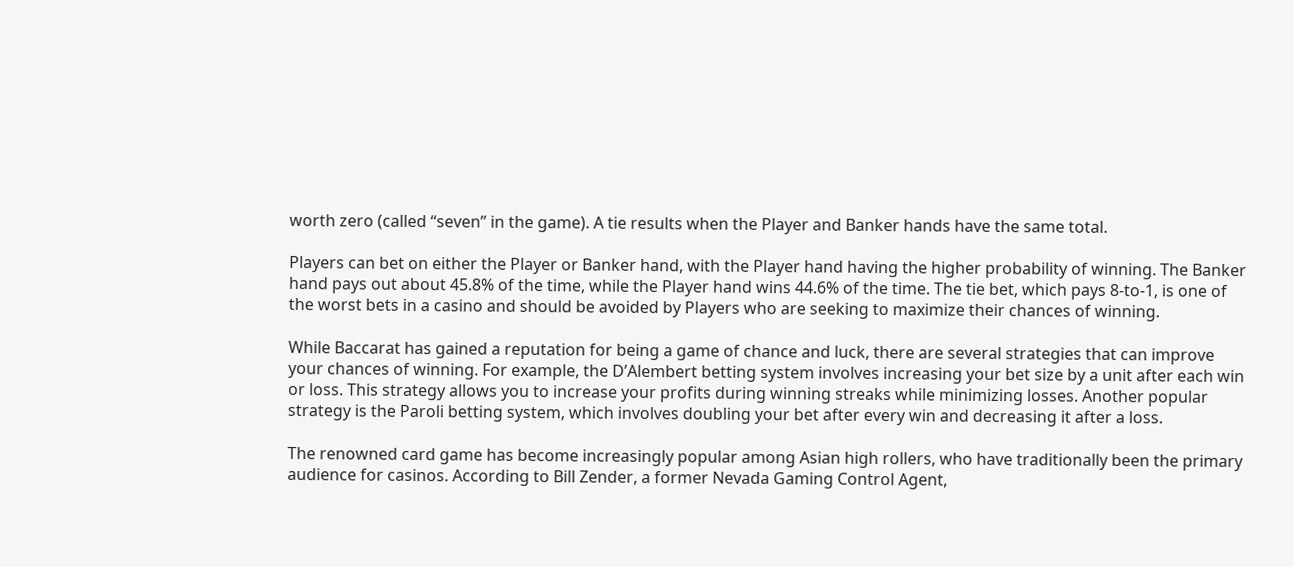worth zero (called “seven” in the game). A tie results when the Player and Banker hands have the same total.

Players can bet on either the Player or Banker hand, with the Player hand having the higher probability of winning. The Banker hand pays out about 45.8% of the time, while the Player hand wins 44.6% of the time. The tie bet, which pays 8-to-1, is one of the worst bets in a casino and should be avoided by Players who are seeking to maximize their chances of winning.

While Baccarat has gained a reputation for being a game of chance and luck, there are several strategies that can improve your chances of winning. For example, the D’Alembert betting system involves increasing your bet size by a unit after each win or loss. This strategy allows you to increase your profits during winning streaks while minimizing losses. Another popular strategy is the Paroli betting system, which involves doubling your bet after every win and decreasing it after a loss.

The renowned card game has become increasingly popular among Asian high rollers, who have traditionally been the primary audience for casinos. According to Bill Zender, a former Nevada Gaming Control Agent,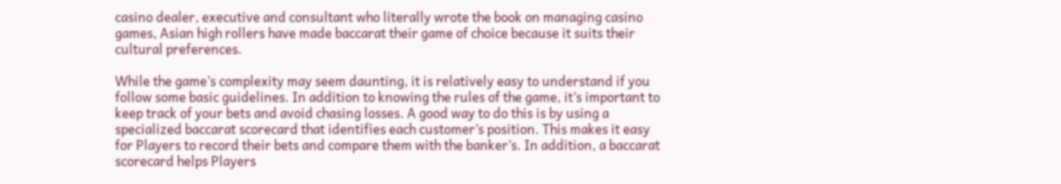casino dealer, executive and consultant who literally wrote the book on managing casino games, Asian high rollers have made baccarat their game of choice because it suits their cultural preferences.

While the game’s complexity may seem daunting, it is relatively easy to understand if you follow some basic guidelines. In addition to knowing the rules of the game, it’s important to keep track of your bets and avoid chasing losses. A good way to do this is by using a specialized baccarat scorecard that identifies each customer’s position. This makes it easy for Players to record their bets and compare them with the banker’s. In addition, a baccarat scorecard helps Players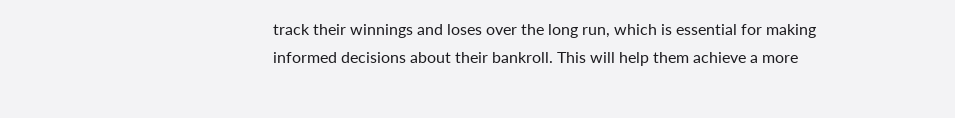track their winnings and loses over the long run, which is essential for making informed decisions about their bankroll. This will help them achieve a more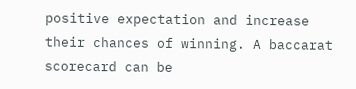positive expectation and increase their chances of winning. A baccarat scorecard can be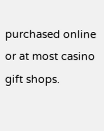purchased online or at most casino gift shops.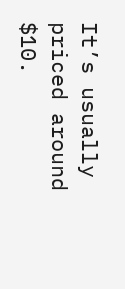It’s usually priced around $10.